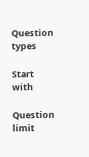Question types

Start with

Question limit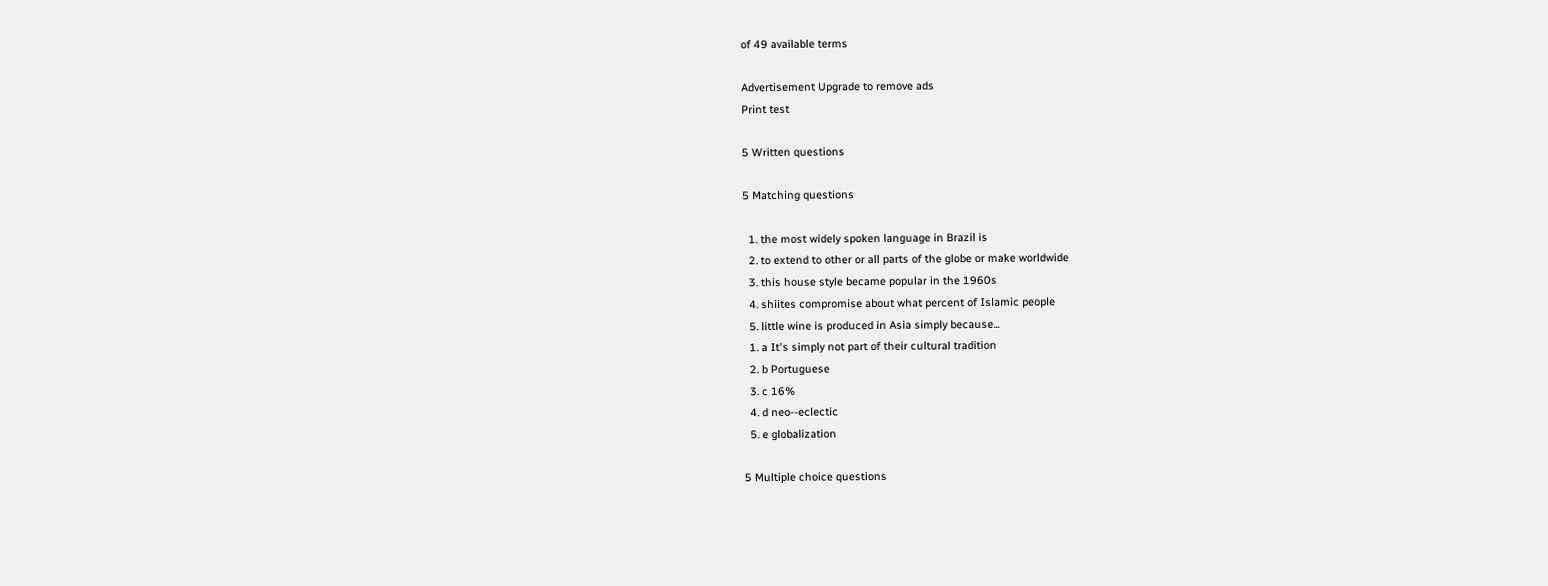of 49 available terms

Advertisement Upgrade to remove ads
Print test

5 Written questions

5 Matching questions

  1. the most widely spoken language in Brazil is
  2. to extend to other or all parts of the globe or make worldwide
  3. this house style became popular in the 1960s
  4. shiites compromise about what percent of Islamic people
  5. little wine is produced in Asia simply because...
  1. a It's simply not part of their cultural tradition
  2. b Portuguese
  3. c 16%
  4. d neo--eclectic
  5. e globalization

5 Multiple choice questions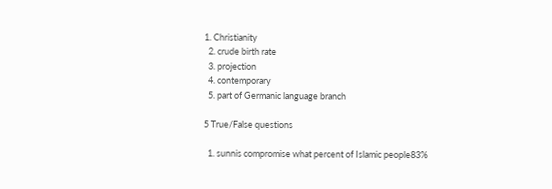1. Christianity
  2. crude birth rate
  3. projection
  4. contemporary
  5. part of Germanic language branch

5 True/False questions

  1. sunnis compromise what percent of Islamic people83%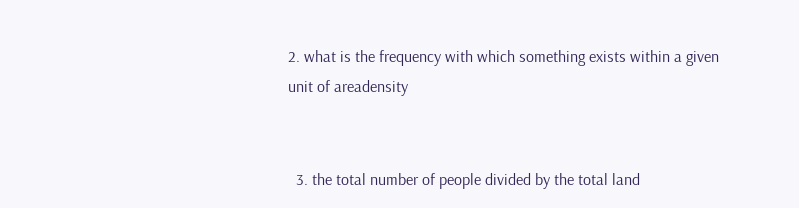2. what is the frequency with which something exists within a given unit of areadensity


  3. the total number of people divided by the total land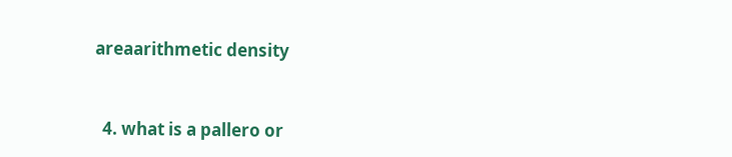areaarithmetic density


  4. what is a pallero or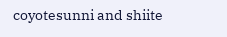coyotesunni and shiite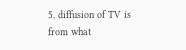5. diffusion of TV is from what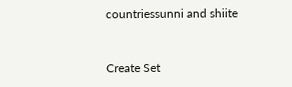countriessunni and shiite


Create Set